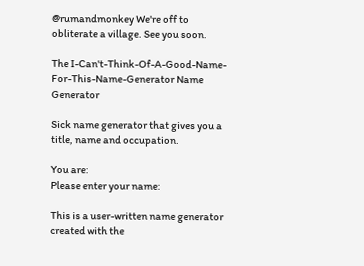@rumandmonkey We're off to obliterate a village. See you soon.

The I-Can't-Think-Of-A-Good-Name-For-This-Name-Generator Name Generator

Sick name generator that gives you a title, name and occupation.

You are:
Please enter your name:

This is a user-written name generator created with the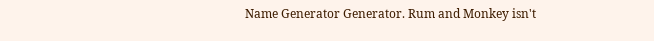Name Generator Generator. Rum and Monkey isn't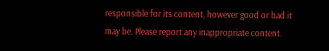responsible for its content, however good or bad it may be. Please report any inappropriate content.